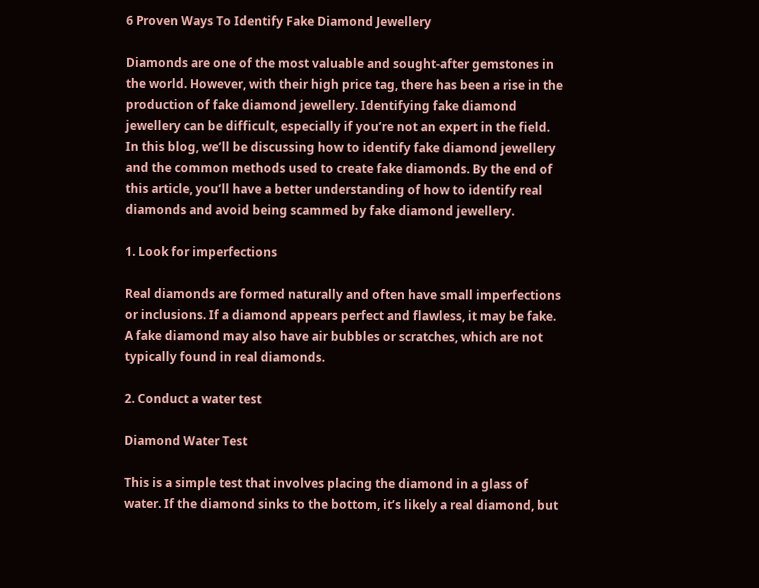6 Proven Ways To Identify Fake Diamond Jewellery

Diamonds are one of the most valuable and sought-after gemstones in the world. However, with their high price tag, there has been a rise in the production of fake diamond jewellery. Identifying fake diamond jewellery can be difficult, especially if you’re not an expert in the field. In this blog, we’ll be discussing how to identify fake diamond jewellery and the common methods used to create fake diamonds. By the end of this article, you’ll have a better understanding of how to identify real diamonds and avoid being scammed by fake diamond jewellery.

1. Look for imperfections

Real diamonds are formed naturally and often have small imperfections or inclusions. If a diamond appears perfect and flawless, it may be fake. A fake diamond may also have air bubbles or scratches, which are not typically found in real diamonds.

2. Conduct a water test

Diamond Water Test

This is a simple test that involves placing the diamond in a glass of water. If the diamond sinks to the bottom, it’s likely a real diamond, but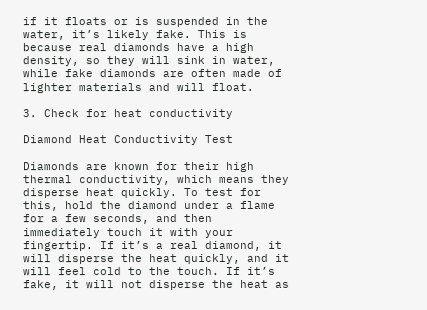if it floats or is suspended in the water, it’s likely fake. This is because real diamonds have a high density, so they will sink in water, while fake diamonds are often made of lighter materials and will float.

3. Check for heat conductivity

Diamond Heat Conductivity Test

Diamonds are known for their high thermal conductivity, which means they disperse heat quickly. To test for this, hold the diamond under a flame for a few seconds, and then immediately touch it with your fingertip. If it’s a real diamond, it will disperse the heat quickly, and it will feel cold to the touch. If it’s fake, it will not disperse the heat as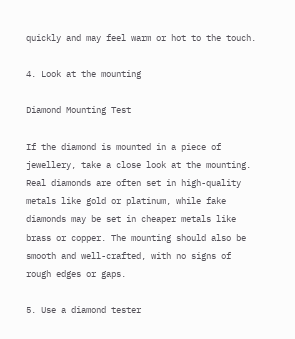quickly and may feel warm or hot to the touch.

4. Look at the mounting

Diamond Mounting Test

If the diamond is mounted in a piece of jewellery, take a close look at the mounting. Real diamonds are often set in high-quality metals like gold or platinum, while fake diamonds may be set in cheaper metals like brass or copper. The mounting should also be smooth and well-crafted, with no signs of rough edges or gaps.

5. Use a diamond tester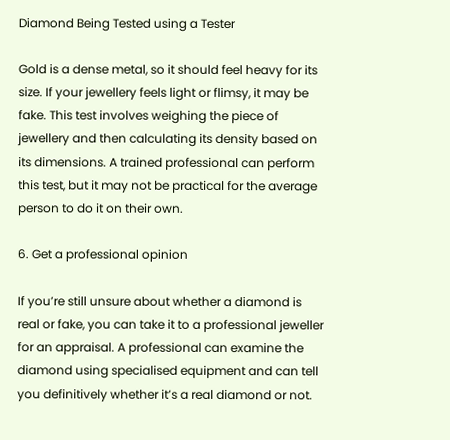Diamond Being Tested using a Tester

Gold is a dense metal, so it should feel heavy for its size. If your jewellery feels light or flimsy, it may be fake. This test involves weighing the piece of jewellery and then calculating its density based on its dimensions. A trained professional can perform this test, but it may not be practical for the average person to do it on their own.

6. Get a professional opinion

If you’re still unsure about whether a diamond is real or fake, you can take it to a professional jeweller for an appraisal. A professional can examine the diamond using specialised equipment and can tell you definitively whether it’s a real diamond or not.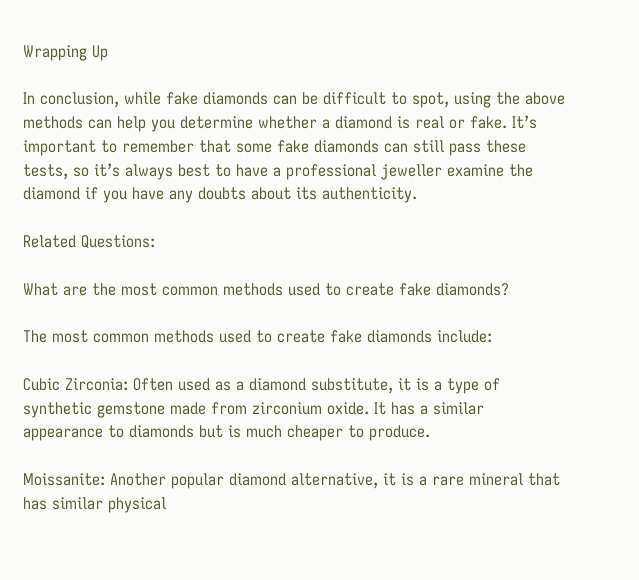Wrapping Up

In conclusion, while fake diamonds can be difficult to spot, using the above methods can help you determine whether a diamond is real or fake. It’s important to remember that some fake diamonds can still pass these tests, so it’s always best to have a professional jeweller examine the diamond if you have any doubts about its authenticity.

Related Questions:

What are the most common methods used to create fake diamonds?

The most common methods used to create fake diamonds include:

Cubic Zirconia: Often used as a diamond substitute, it is a type of synthetic gemstone made from zirconium oxide. It has a similar appearance to diamonds but is much cheaper to produce.

Moissanite: Another popular diamond alternative, it is a rare mineral that has similar physical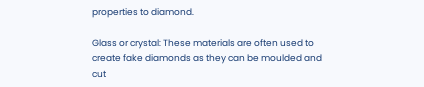properties to diamond.

Glass or crystal: These materials are often used to create fake diamonds as they can be moulded and cut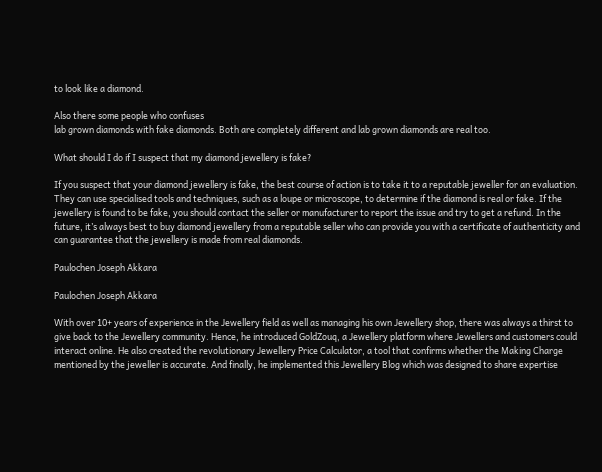to look like a diamond.

Also there some people who confuses
lab grown diamonds with fake diamonds. Both are completely different and lab grown diamonds are real too.

What should I do if I suspect that my diamond jewellery is fake?

If you suspect that your diamond jewellery is fake, the best course of action is to take it to a reputable jeweller for an evaluation. They can use specialised tools and techniques, such as a loupe or microscope, to determine if the diamond is real or fake. If the jewellery is found to be fake, you should contact the seller or manufacturer to report the issue and try to get a refund. In the future, it’s always best to buy diamond jewellery from a reputable seller who can provide you with a certificate of authenticity and can guarantee that the jewellery is made from real diamonds.

Paulochen Joseph Akkara

Paulochen Joseph Akkara

With over 10+ years of experience in the Jewellery field as well as managing his own Jewellery shop, there was always a thirst to give back to the Jewellery community. Hence, he introduced GoldZouq, a Jewellery platform where Jewellers and customers could interact online. He also created the revolutionary Jewellery Price Calculator, a tool that confirms whether the Making Charge mentioned by the jeweller is accurate. And finally, he implemented this Jewellery Blog which was designed to share expertise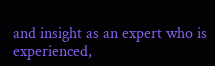and insight as an expert who is experienced,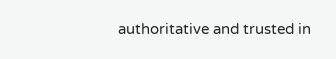authoritative and trusted in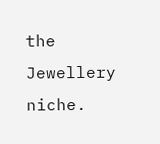the Jewellery niche.